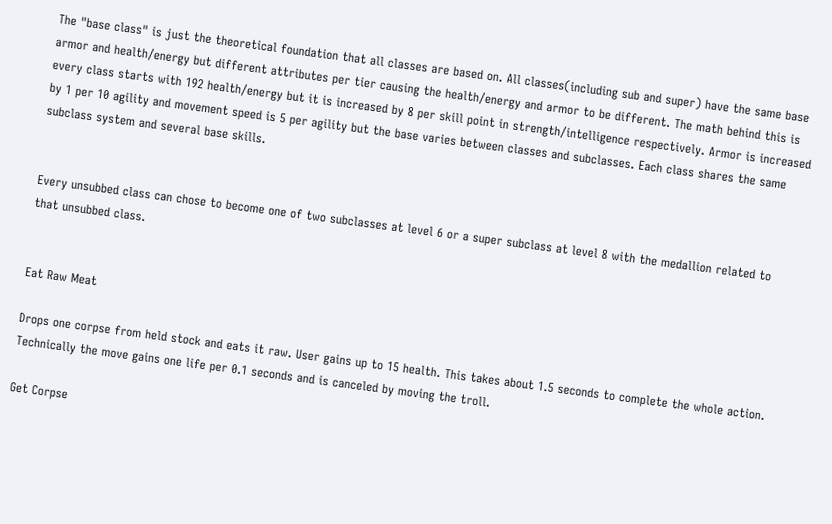The "base class" is just the theoretical foundation that all classes are based on. All classes(including sub and super) have the same base armor and health/energy but different attributes per tier causing the health/energy and armor to be different. The math behind this is every class starts with 192 health/energy but it is increased by 8 per skill point in strength/intelligence respectively. Armor is increased by 1 per 10 agility and movement speed is 5 per agility but the base varies between classes and subclasses. Each class shares the same subclass system and several base skills.


Every unsubbed class can chose to become one of two subclasses at level 6 or a super subclass at level 8 with the medallion related to that unsubbed class.


Eat Raw Meat

Drops one corpse from held stock and eats it raw. User gains up to 15 health. This takes about 1.5 seconds to complete the whole action. Technically the move gains one life per 0.1 seconds and is canceled by moving the troll.

Get Corpse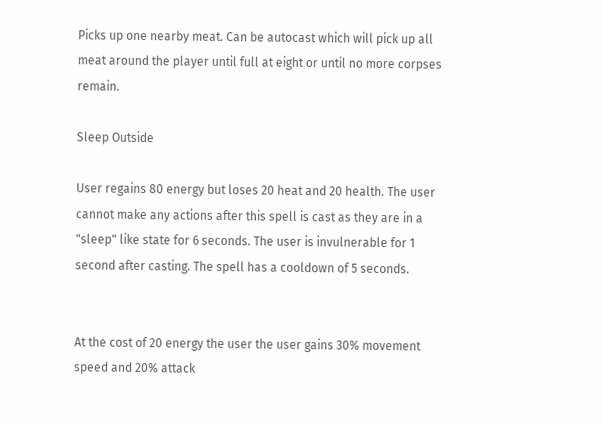Picks up one nearby meat. Can be autocast which will pick up all meat around the player until full at eight or until no more corpses remain.

Sleep Outside

User regains 80 energy but loses 20 heat and 20 health. The user cannot make any actions after this spell is cast as they are in a "sleep" like state for 6 seconds. The user is invulnerable for 1 second after casting. The spell has a cooldown of 5 seconds.


At the cost of 20 energy the user the user gains 30% movement speed and 20% attack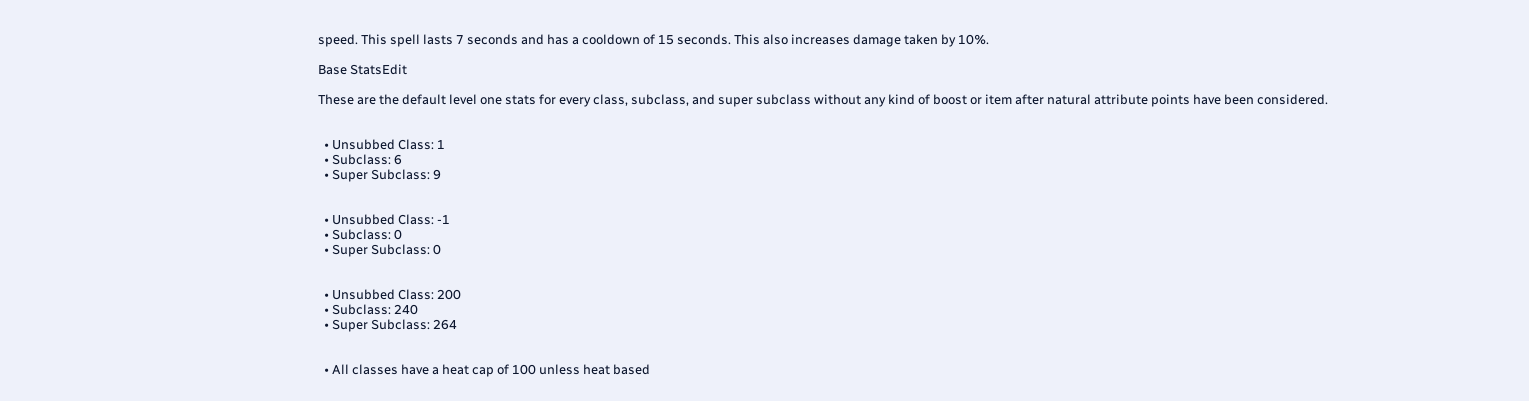speed. This spell lasts 7 seconds and has a cooldown of 15 seconds. This also increases damage taken by 10%.

Base StatsEdit

These are the default level one stats for every class, subclass, and super subclass without any kind of boost or item after natural attribute points have been considered.


  • Unsubbed Class: 1
  • Subclass: 6
  • Super Subclass: 9


  • Unsubbed Class: -1
  • Subclass: 0
  • Super Subclass: 0


  • Unsubbed Class: 200
  • Subclass: 240
  • Super Subclass: 264


  • All classes have a heat cap of 100 unless heat based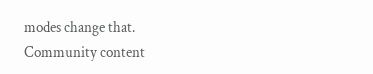modes change that.
Community content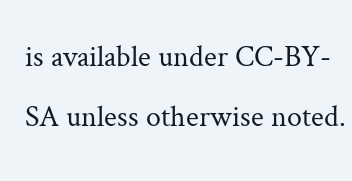is available under CC-BY-SA unless otherwise noted.